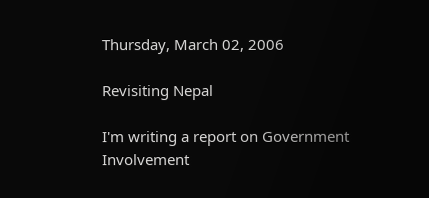Thursday, March 02, 2006

Revisiting Nepal

I'm writing a report on Government Involvement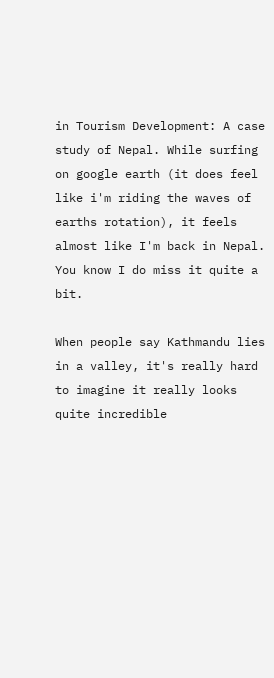in Tourism Development: A case study of Nepal. While surfing on google earth (it does feel like i'm riding the waves of earths rotation), it feels almost like I'm back in Nepal. You know I do miss it quite a bit.

When people say Kathmandu lies in a valley, it's really hard to imagine it really looks quite incredible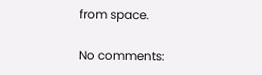from space.

No comments: